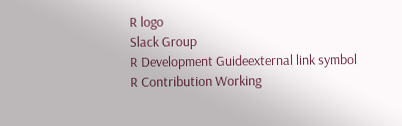R logo
Slack Group
R Development Guideexternal link symbol
R Contribution Working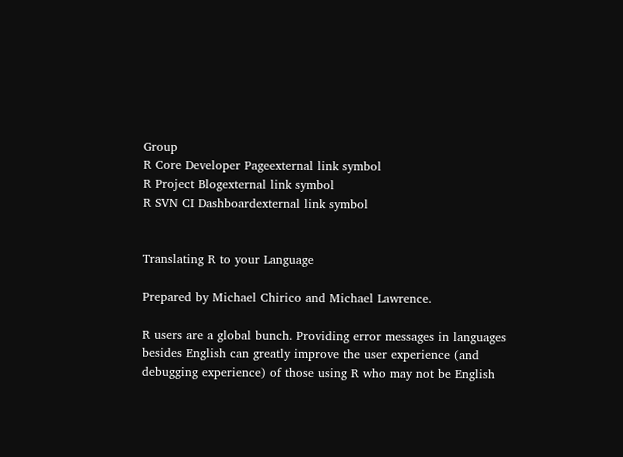Group
R Core Developer Pageexternal link symbol
R Project Blogexternal link symbol
R SVN CI Dashboardexternal link symbol


Translating R to your Language

Prepared by Michael Chirico and Michael Lawrence.

R users are a global bunch. Providing error messages in languages besides English can greatly improve the user experience (and debugging experience) of those using R who may not be English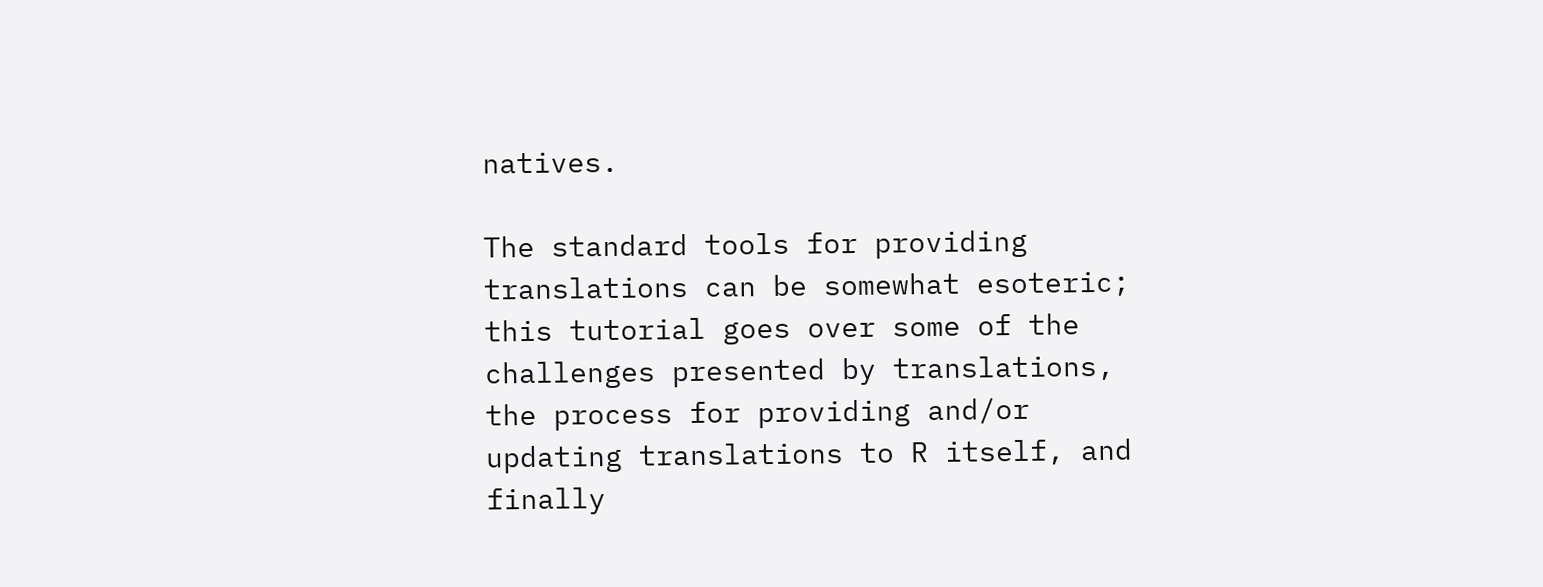natives.

The standard tools for providing translations can be somewhat esoteric; this tutorial goes over some of the challenges presented by translations, the process for providing and/or updating translations to R itself, and finally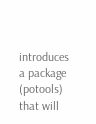introduces a package (potools) that will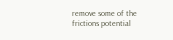remove some of the frictions potential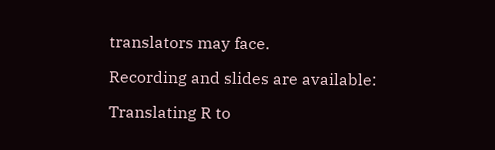translators may face.

Recording and slides are available:

Translating R to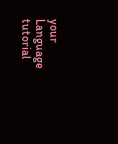your Language tutorial